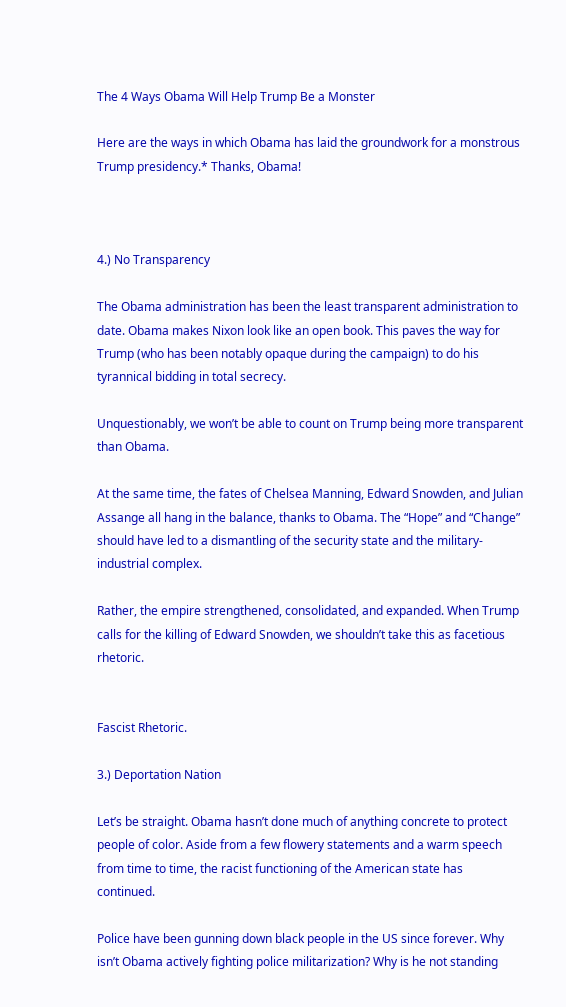The 4 Ways Obama Will Help Trump Be a Monster

Here are the ways in which Obama has laid the groundwork for a monstrous Trump presidency.* Thanks, Obama!



4.) No Transparency

The Obama administration has been the least transparent administration to date. Obama makes Nixon look like an open book. This paves the way for Trump (who has been notably opaque during the campaign) to do his tyrannical bidding in total secrecy.

Unquestionably, we won’t be able to count on Trump being more transparent than Obama.

At the same time, the fates of Chelsea Manning, Edward Snowden, and Julian Assange all hang in the balance, thanks to Obama. The “Hope” and “Change” should have led to a dismantling of the security state and the military-industrial complex.

Rather, the empire strengthened, consolidated, and expanded. When Trump calls for the killing of Edward Snowden, we shouldn’t take this as facetious rhetoric.


Fascist Rhetoric.

3.) Deportation Nation

Let’s be straight. Obama hasn’t done much of anything concrete to protect people of color. Aside from a few flowery statements and a warm speech from time to time, the racist functioning of the American state has continued.

Police have been gunning down black people in the US since forever. Why isn’t Obama actively fighting police militarization? Why is he not standing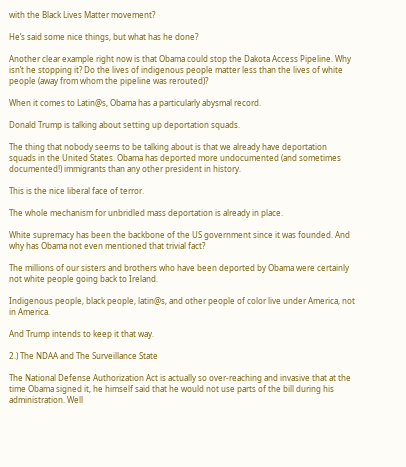with the Black Lives Matter movement?

He’s said some nice things, but what has he done?

Another clear example right now is that Obama could stop the Dakota Access Pipeline. Why isn’t he stopping it? Do the lives of indigenous people matter less than the lives of white people (away from whom the pipeline was rerouted)?

When it comes to Latin@s, Obama has a particularly abysmal record.

Donald Trump is talking about setting up deportation squads.

The thing that nobody seems to be talking about is that we already have deportation squads in the United States. Obama has deported more undocumented (and sometimes documented!) immigrants than any other president in history.

This is the nice liberal face of terror.

The whole mechanism for unbridled mass deportation is already in place.

White supremacy has been the backbone of the US government since it was founded. And why has Obama not even mentioned that trivial fact?

The millions of our sisters and brothers who have been deported by Obama were certainly not white people going back to Ireland.

Indigenous people, black people, latin@s, and other people of color live under America, not in America.

And Trump intends to keep it that way.

2.) The NDAA and The Surveillance State

The National Defense Authorization Act is actually so over-reaching and invasive that at the time Obama signed it, he himself said that he would not use parts of the bill during his administration. Well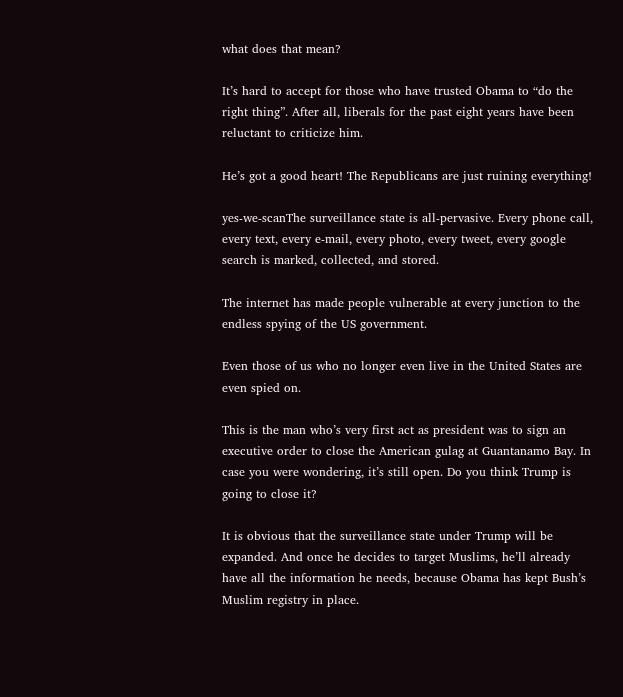what does that mean?

It’s hard to accept for those who have trusted Obama to “do the right thing”. After all, liberals for the past eight years have been reluctant to criticize him.

He’s got a good heart! The Republicans are just ruining everything!

yes-we-scanThe surveillance state is all-pervasive. Every phone call, every text, every e-mail, every photo, every tweet, every google search is marked, collected, and stored.

The internet has made people vulnerable at every junction to the endless spying of the US government.

Even those of us who no longer even live in the United States are even spied on.

This is the man who’s very first act as president was to sign an executive order to close the American gulag at Guantanamo Bay. In case you were wondering, it’s still open. Do you think Trump is going to close it?

It is obvious that the surveillance state under Trump will be expanded. And once he decides to target Muslims, he’ll already have all the information he needs, because Obama has kept Bush’s Muslim registry in place.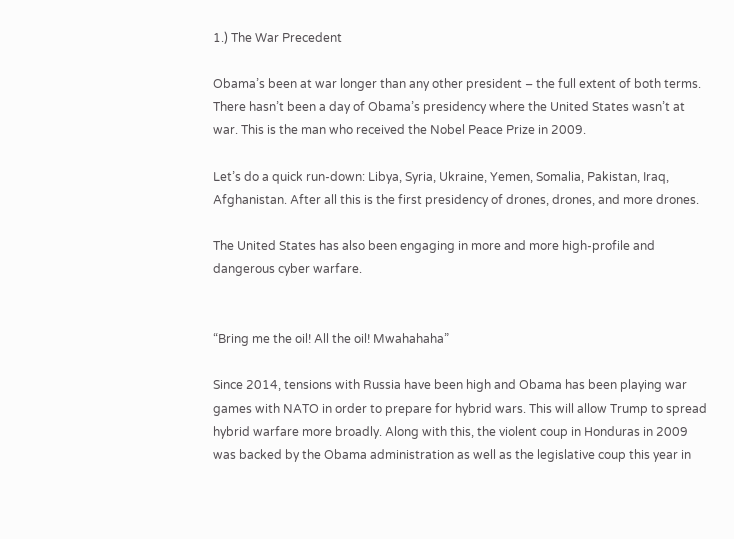1.) The War Precedent

Obama’s been at war longer than any other president – the full extent of both terms. There hasn’t been a day of Obama’s presidency where the United States wasn’t at war. This is the man who received the Nobel Peace Prize in 2009.

Let’s do a quick run-down: Libya, Syria, Ukraine, Yemen, Somalia, Pakistan, Iraq, Afghanistan. After all this is the first presidency of drones, drones, and more drones.

The United States has also been engaging in more and more high-profile and dangerous cyber warfare.


“Bring me the oil! All the oil! Mwahahaha”

Since 2014, tensions with Russia have been high and Obama has been playing war games with NATO in order to prepare for hybrid wars. This will allow Trump to spread hybrid warfare more broadly. Along with this, the violent coup in Honduras in 2009 was backed by the Obama administration as well as the legislative coup this year in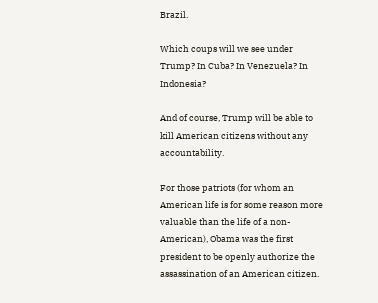Brazil.

Which coups will we see under Trump? In Cuba? In Venezuela? In Indonesia?

And of course, Trump will be able to kill American citizens without any accountability.

For those patriots (for whom an American life is for some reason more valuable than the life of a non-American), Obama was the first president to be openly authorize the assassination of an American citizen.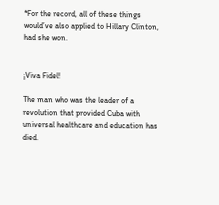*For the record, all of these things would’ve also applied to Hillary Clinton, had she won.


¡Viva Fidel!

The man who was the leader of a revolution that provided Cuba with universal healthcare and education has died.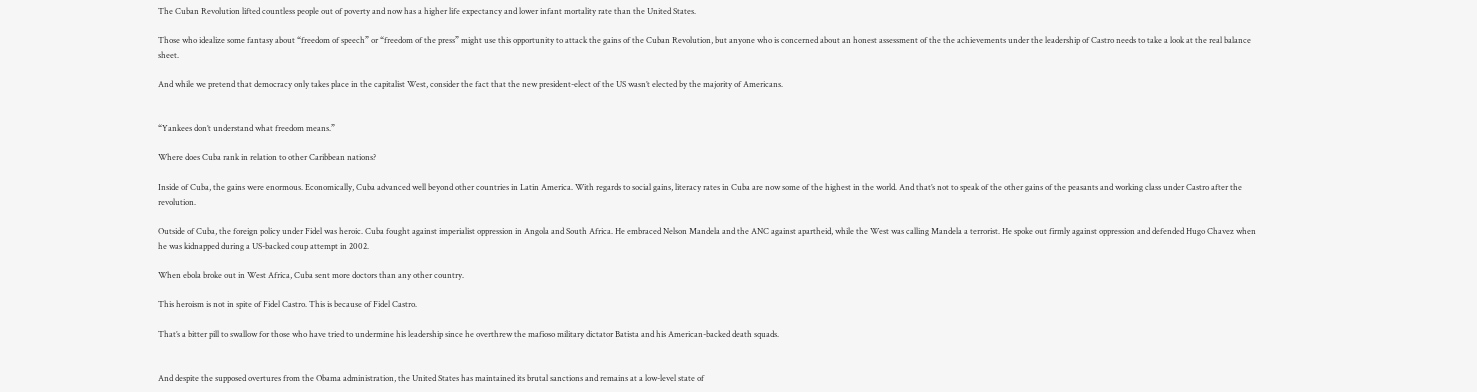The Cuban Revolution lifted countless people out of poverty and now has a higher life expectancy and lower infant mortality rate than the United States.

Those who idealize some fantasy about “freedom of speech” or “freedom of the press” might use this opportunity to attack the gains of the Cuban Revolution, but anyone who is concerned about an honest assessment of the the achievements under the leadership of Castro needs to take a look at the real balance sheet.

And while we pretend that democracy only takes place in the capitalist West, consider the fact that the new president-elect of the US wasn’t elected by the majority of Americans.


“Yankees don’t understand what freedom means.”

Where does Cuba rank in relation to other Caribbean nations?

Inside of Cuba, the gains were enormous. Economically, Cuba advanced well beyond other countries in Latin America. With regards to social gains, literacy rates in Cuba are now some of the highest in the world. And that’s not to speak of the other gains of the peasants and working class under Castro after the revolution.

Outside of Cuba, the foreign policy under Fidel was heroic. Cuba fought against imperialist oppression in Angola and South Africa. He embraced Nelson Mandela and the ANC against apartheid, while the West was calling Mandela a terrorist. He spoke out firmly against oppression and defended Hugo Chavez when he was kidnapped during a US-backed coup attempt in 2002.

When ebola broke out in West Africa, Cuba sent more doctors than any other country.

This heroism is not in spite of Fidel Castro. This is because of Fidel Castro.

That’s a bitter pill to swallow for those who have tried to undermine his leadership since he overthrew the mafioso military dictator Batista and his American-backed death squads.


And despite the supposed overtures from the Obama administration, the United States has maintained its brutal sanctions and remains at a low-level state of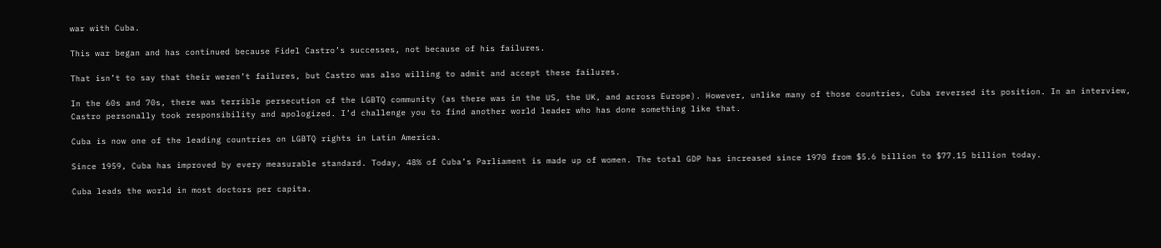war with Cuba.

This war began and has continued because Fidel Castro’s successes, not because of his failures.

That isn’t to say that their weren’t failures, but Castro was also willing to admit and accept these failures.

In the 60s and 70s, there was terrible persecution of the LGBTQ community (as there was in the US, the UK, and across Europe). However, unlike many of those countries, Cuba reversed its position. In an interview, Castro personally took responsibility and apologized. I’d challenge you to find another world leader who has done something like that.

Cuba is now one of the leading countries on LGBTQ rights in Latin America.

Since 1959, Cuba has improved by every measurable standard. Today, 48% of Cuba’s Parliament is made up of women. The total GDP has increased since 1970 from $5.6 billion to $77.15 billion today.

Cuba leads the world in most doctors per capita.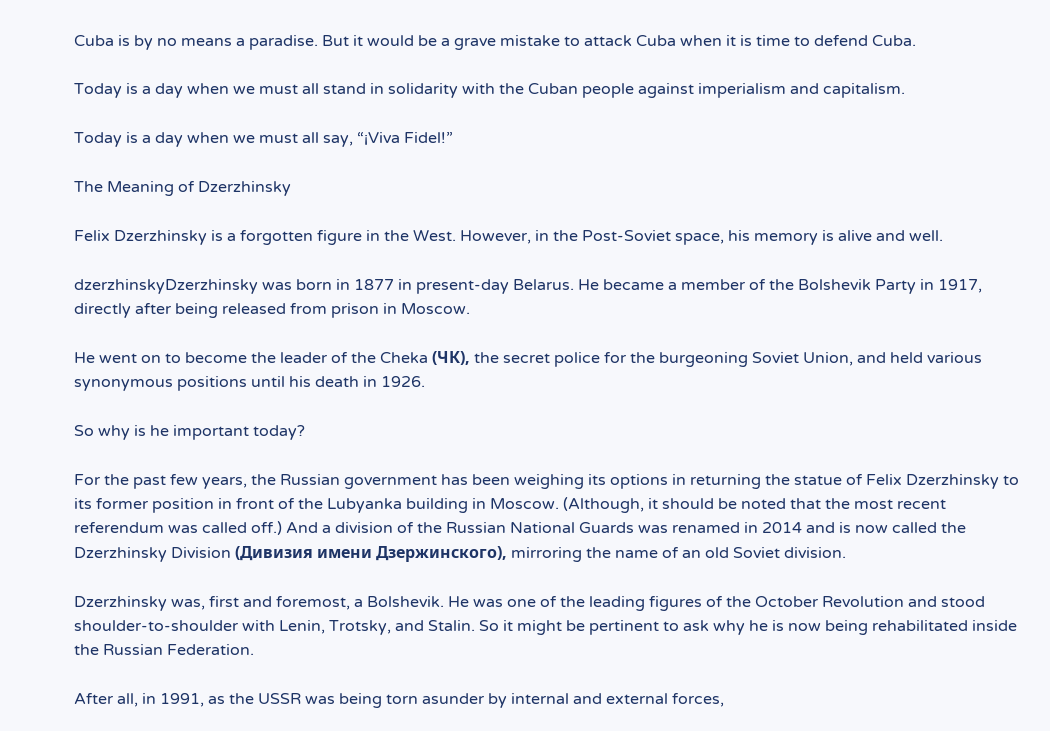Cuba is by no means a paradise. But it would be a grave mistake to attack Cuba when it is time to defend Cuba.

Today is a day when we must all stand in solidarity with the Cuban people against imperialism and capitalism.

Today is a day when we must all say, “¡Viva Fidel!”

The Meaning of Dzerzhinsky

Felix Dzerzhinsky is a forgotten figure in the West. However, in the Post-Soviet space, his memory is alive and well.

dzerzhinskyDzerzhinsky was born in 1877 in present-day Belarus. He became a member of the Bolshevik Party in 1917, directly after being released from prison in Moscow.

He went on to become the leader of the Cheka (ЧК), the secret police for the burgeoning Soviet Union, and held various synonymous positions until his death in 1926.

So why is he important today?

For the past few years, the Russian government has been weighing its options in returning the statue of Felix Dzerzhinsky to its former position in front of the Lubyanka building in Moscow. (Although, it should be noted that the most recent referendum was called off.) And a division of the Russian National Guards was renamed in 2014 and is now called the Dzerzhinsky Division (Дивизия имени Дзержинского), mirroring the name of an old Soviet division.

Dzerzhinsky was, first and foremost, a Bolshevik. He was one of the leading figures of the October Revolution and stood shoulder-to-shoulder with Lenin, Trotsky, and Stalin. So it might be pertinent to ask why he is now being rehabilitated inside the Russian Federation.

After all, in 1991, as the USSR was being torn asunder by internal and external forces,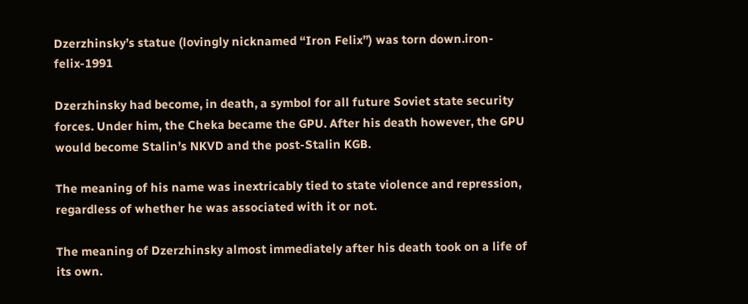Dzerzhinsky’s statue (lovingly nicknamed “Iron Felix”) was torn down.iron-felix-1991

Dzerzhinsky had become, in death, a symbol for all future Soviet state security forces. Under him, the Cheka became the GPU. After his death however, the GPU would become Stalin’s NKVD and the post-Stalin KGB.

The meaning of his name was inextricably tied to state violence and repression, regardless of whether he was associated with it or not.

The meaning of Dzerzhinsky almost immediately after his death took on a life of its own.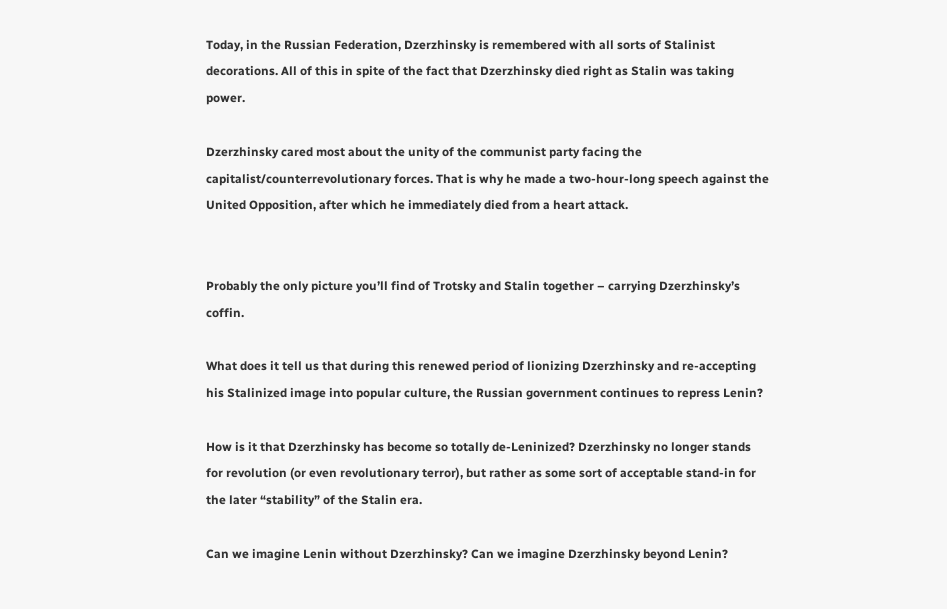Today, in the Russian Federation, Dzerzhinsky is remembered with all sorts of Stalinist decorations. All of this in spite of the fact that Dzerzhinsky died right as Stalin was taking power.

Dzerzhinsky cared most about the unity of the communist party facing the capitalist/counterrevolutionary forces. That is why he made a two-hour-long speech against the United Opposition, after which he immediately died from a heart attack.


Probably the only picture you’ll find of Trotsky and Stalin together – carrying Dzerzhinsky’s coffin.

What does it tell us that during this renewed period of lionizing Dzerzhinsky and re-accepting his Stalinized image into popular culture, the Russian government continues to repress Lenin?

How is it that Dzerzhinsky has become so totally de-Leninized? Dzerzhinsky no longer stands for revolution (or even revolutionary terror), but rather as some sort of acceptable stand-in for the later “stability” of the Stalin era.

Can we imagine Lenin without Dzerzhinsky? Can we imagine Dzerzhinsky beyond Lenin?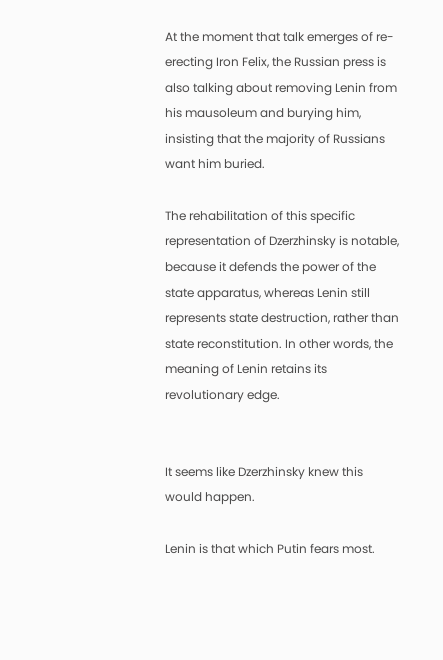At the moment that talk emerges of re-erecting Iron Felix, the Russian press is also talking about removing Lenin from his mausoleum and burying him, insisting that the majority of Russians want him buried.

The rehabilitation of this specific representation of Dzerzhinsky is notable, because it defends the power of the state apparatus, whereas Lenin still represents state destruction, rather than state reconstitution. In other words, the meaning of Lenin retains its revolutionary edge.


It seems like Dzerzhinsky knew this would happen.

Lenin is that which Putin fears most.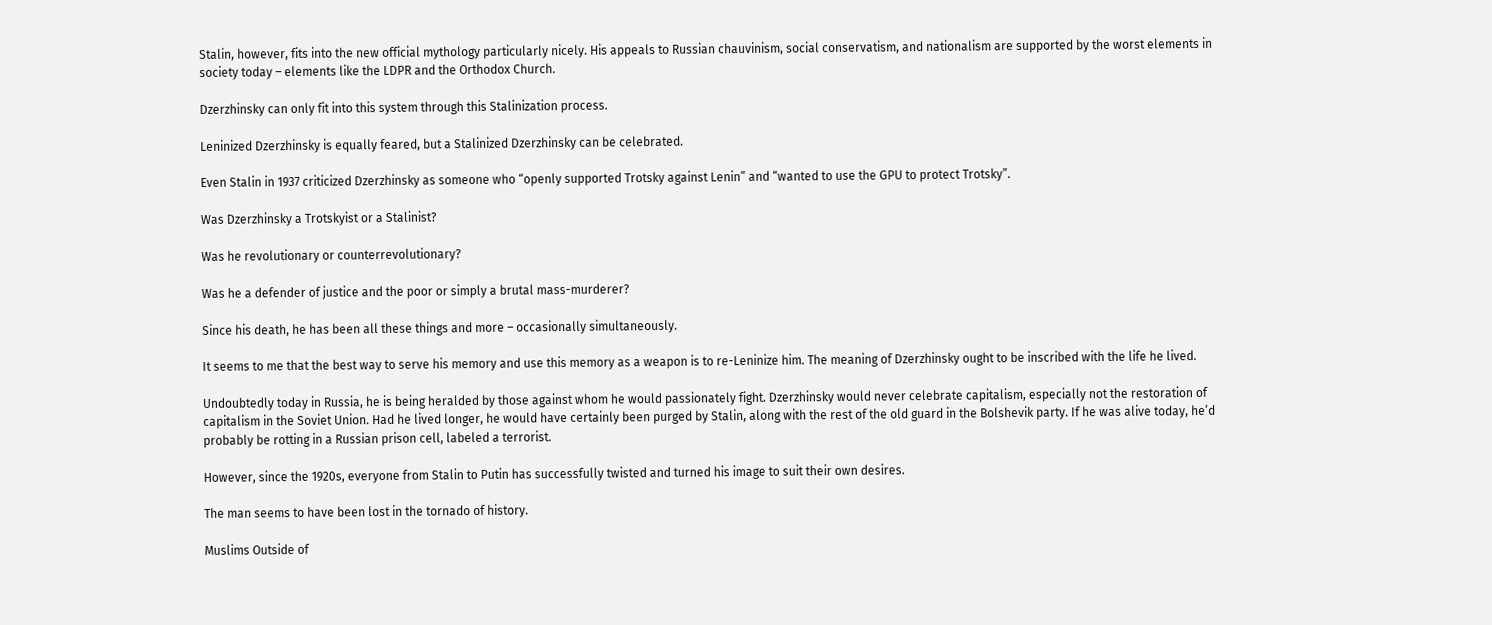Stalin, however, fits into the new official mythology particularly nicely. His appeals to Russian chauvinism, social conservatism, and nationalism are supported by the worst elements in society today – elements like the LDPR and the Orthodox Church.

Dzerzhinsky can only fit into this system through this Stalinization process.

Leninized Dzerzhinsky is equally feared, but a Stalinized Dzerzhinsky can be celebrated.

Even Stalin in 1937 criticized Dzerzhinsky as someone who “openly supported Trotsky against Lenin” and “wanted to use the GPU to protect Trotsky”.

Was Dzerzhinsky a Trotskyist or a Stalinist?

Was he revolutionary or counterrevolutionary?

Was he a defender of justice and the poor or simply a brutal mass-murderer?

Since his death, he has been all these things and more – occasionally simultaneously.

It seems to me that the best way to serve his memory and use this memory as a weapon is to re-Leninize him. The meaning of Dzerzhinsky ought to be inscribed with the life he lived.

Undoubtedly today in Russia, he is being heralded by those against whom he would passionately fight. Dzerzhinsky would never celebrate capitalism, especially not the restoration of capitalism in the Soviet Union. Had he lived longer, he would have certainly been purged by Stalin, along with the rest of the old guard in the Bolshevik party. If he was alive today, he’d probably be rotting in a Russian prison cell, labeled a terrorist.

However, since the 1920s, everyone from Stalin to Putin has successfully twisted and turned his image to suit their own desires.

The man seems to have been lost in the tornado of history.

Muslims Outside of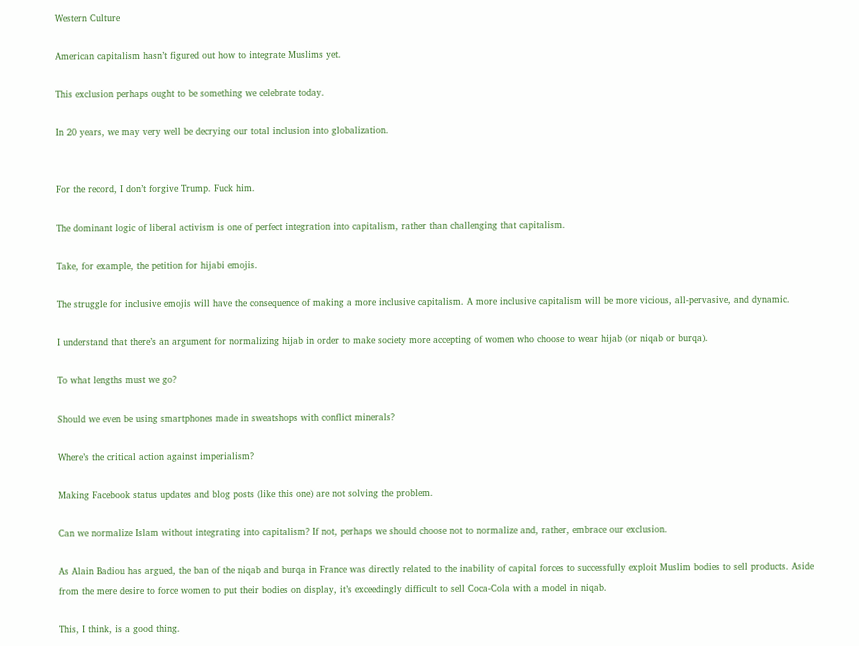Western Culture

American capitalism hasn’t figured out how to integrate Muslims yet.

This exclusion perhaps ought to be something we celebrate today.

In 20 years, we may very well be decrying our total inclusion into globalization.


For the record, I don’t forgive Trump. Fuck him.

The dominant logic of liberal activism is one of perfect integration into capitalism, rather than challenging that capitalism.

Take, for example, the petition for hijabi emojis.

The struggle for inclusive emojis will have the consequence of making a more inclusive capitalism. A more inclusive capitalism will be more vicious, all-pervasive, and dynamic.

I understand that there’s an argument for normalizing hijab in order to make society more accepting of women who choose to wear hijab (or niqab or burqa).

To what lengths must we go?

Should we even be using smartphones made in sweatshops with conflict minerals?

Where’s the critical action against imperialism?

Making Facebook status updates and blog posts (like this one) are not solving the problem.

Can we normalize Islam without integrating into capitalism? If not, perhaps we should choose not to normalize and, rather, embrace our exclusion.

As Alain Badiou has argued, the ban of the niqab and burqa in France was directly related to the inability of capital forces to successfully exploit Muslim bodies to sell products. Aside from the mere desire to force women to put their bodies on display, it’s exceedingly difficult to sell Coca-Cola with a model in niqab.

This, I think, is a good thing.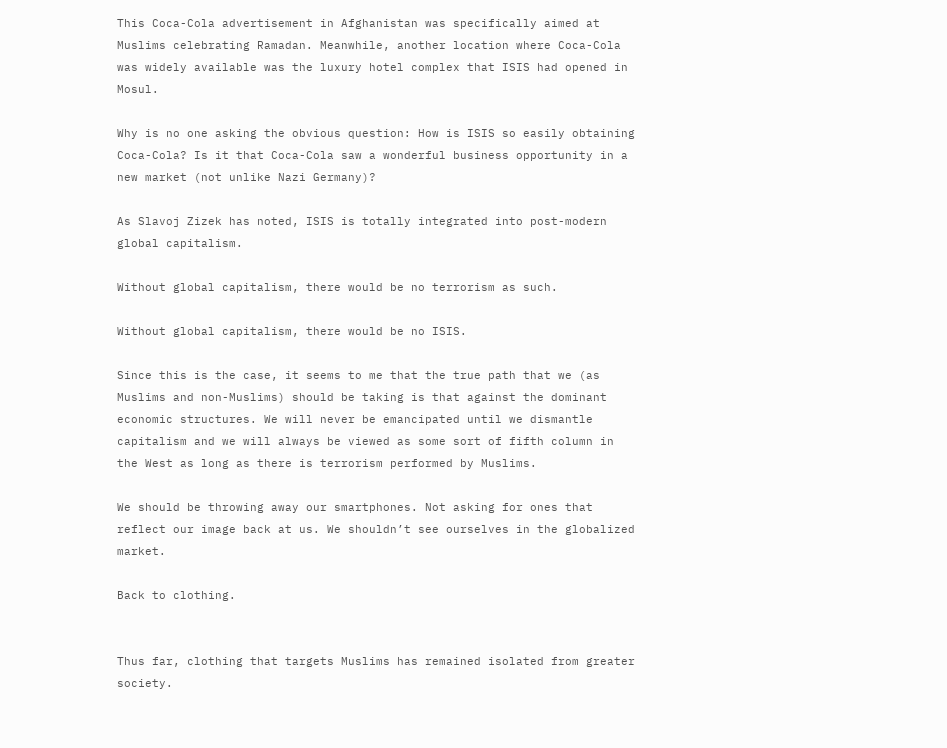This Coca-Cola advertisement in Afghanistan was specifically aimed at Muslims celebrating Ramadan. Meanwhile, another location where Coca-Cola was widely available was the luxury hotel complex that ISIS had opened in Mosul.

Why is no one asking the obvious question: How is ISIS so easily obtaining Coca-Cola? Is it that Coca-Cola saw a wonderful business opportunity in a new market (not unlike Nazi Germany)?

As Slavoj Zizek has noted, ISIS is totally integrated into post-modern global capitalism.

Without global capitalism, there would be no terrorism as such.

Without global capitalism, there would be no ISIS.

Since this is the case, it seems to me that the true path that we (as Muslims and non-Muslims) should be taking is that against the dominant economic structures. We will never be emancipated until we dismantle capitalism and we will always be viewed as some sort of fifth column in the West as long as there is terrorism performed by Muslims.

We should be throwing away our smartphones. Not asking for ones that reflect our image back at us. We shouldn’t see ourselves in the globalized market.

Back to clothing.


Thus far, clothing that targets Muslims has remained isolated from greater society.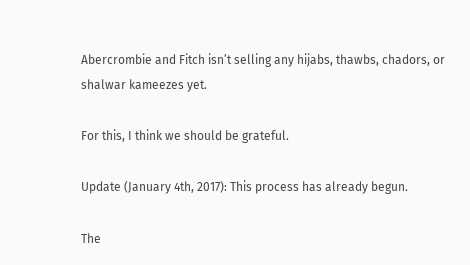Abercrombie and Fitch isn’t selling any hijabs, thawbs, chadors, or shalwar kameezes yet.

For this, I think we should be grateful.

Update (January 4th, 2017): This process has already begun.

The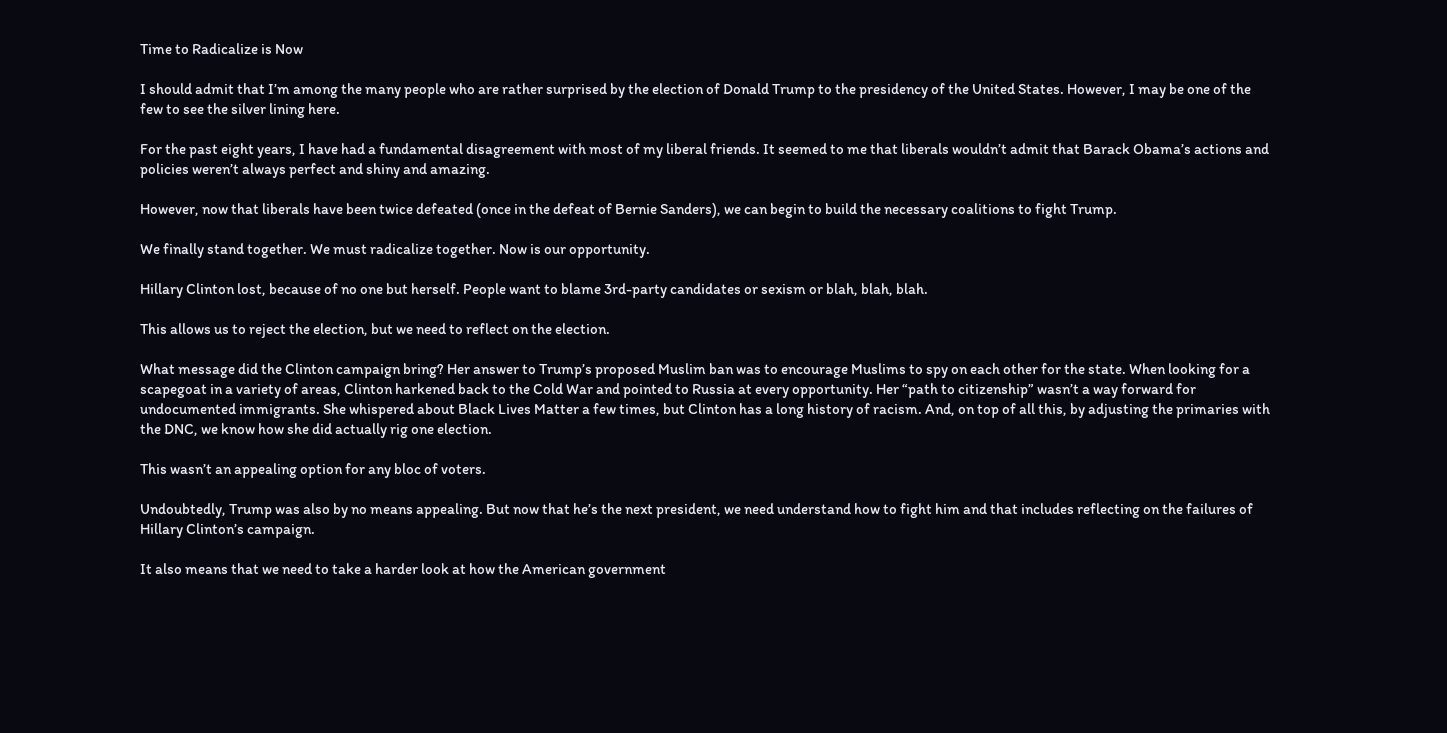Time to Radicalize is Now

I should admit that I’m among the many people who are rather surprised by the election of Donald Trump to the presidency of the United States. However, I may be one of the few to see the silver lining here.

For the past eight years, I have had a fundamental disagreement with most of my liberal friends. It seemed to me that liberals wouldn’t admit that Barack Obama’s actions and policies weren’t always perfect and shiny and amazing.

However, now that liberals have been twice defeated (once in the defeat of Bernie Sanders), we can begin to build the necessary coalitions to fight Trump.

We finally stand together. We must radicalize together. Now is our opportunity.

Hillary Clinton lost, because of no one but herself. People want to blame 3rd-party candidates or sexism or blah, blah, blah.

This allows us to reject the election, but we need to reflect on the election.

What message did the Clinton campaign bring? Her answer to Trump’s proposed Muslim ban was to encourage Muslims to spy on each other for the state. When looking for a scapegoat in a variety of areas, Clinton harkened back to the Cold War and pointed to Russia at every opportunity. Her “path to citizenship” wasn’t a way forward for undocumented immigrants. She whispered about Black Lives Matter a few times, but Clinton has a long history of racism. And, on top of all this, by adjusting the primaries with the DNC, we know how she did actually rig one election.

This wasn’t an appealing option for any bloc of voters.

Undoubtedly, Trump was also by no means appealing. But now that he’s the next president, we need understand how to fight him and that includes reflecting on the failures of Hillary Clinton’s campaign.

It also means that we need to take a harder look at how the American government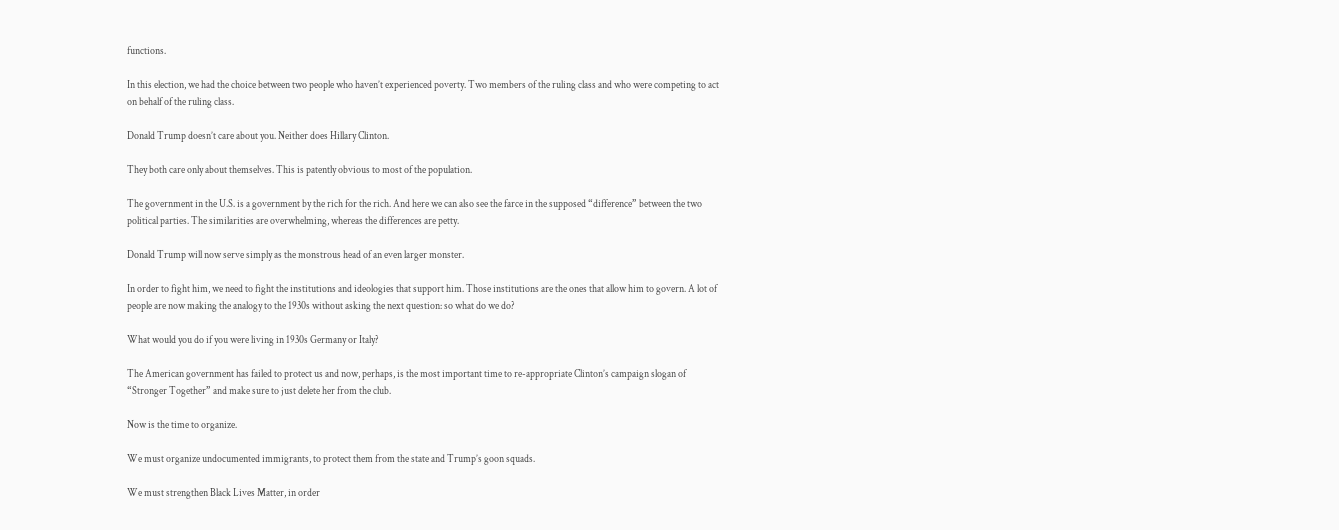functions.

In this election, we had the choice between two people who haven’t experienced poverty. Two members of the ruling class and who were competing to act on behalf of the ruling class.

Donald Trump doesn’t care about you. Neither does Hillary Clinton.

They both care only about themselves. This is patently obvious to most of the population.

The government in the U.S. is a government by the rich for the rich. And here we can also see the farce in the supposed “difference” between the two political parties. The similarities are overwhelming, whereas the differences are petty.

Donald Trump will now serve simply as the monstrous head of an even larger monster.

In order to fight him, we need to fight the institutions and ideologies that support him. Those institutions are the ones that allow him to govern. A lot of people are now making the analogy to the 1930s without asking the next question: so what do we do?

What would you do if you were living in 1930s Germany or Italy?

The American government has failed to protect us and now, perhaps, is the most important time to re-appropriate Clinton’s campaign slogan of “Stronger Together” and make sure to just delete her from the club.

Now is the time to organize.

We must organize undocumented immigrants, to protect them from the state and Trump’s goon squads.

We must strengthen Black Lives Matter, in order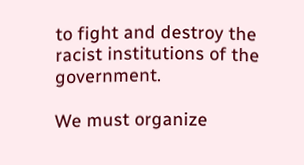to fight and destroy the racist institutions of the government.

We must organize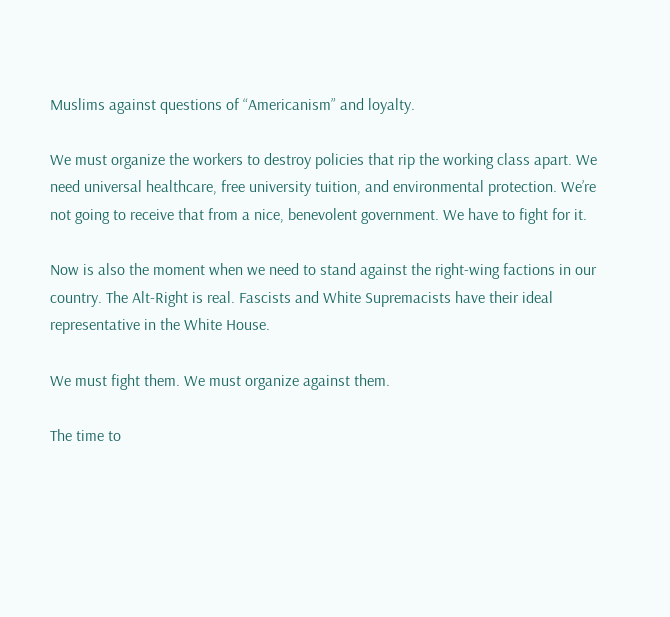Muslims against questions of “Americanism” and loyalty.

We must organize the workers to destroy policies that rip the working class apart. We need universal healthcare, free university tuition, and environmental protection. We’re not going to receive that from a nice, benevolent government. We have to fight for it.

Now is also the moment when we need to stand against the right-wing factions in our country. The Alt-Right is real. Fascists and White Supremacists have their ideal representative in the White House.

We must fight them. We must organize against them.

The time to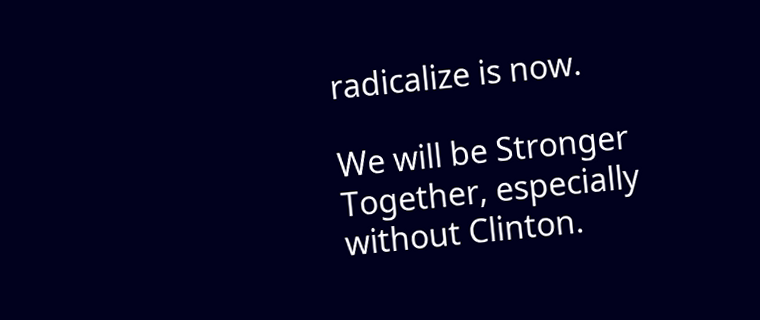radicalize is now.

We will be Stronger Together, especially without Clinton.